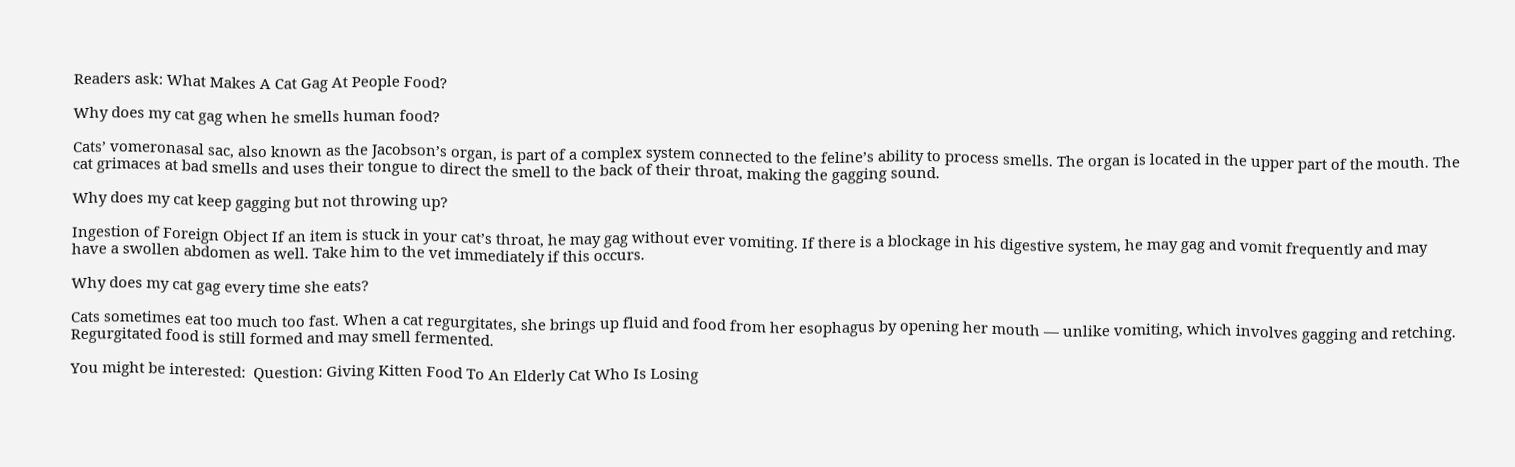Readers ask: What Makes A Cat Gag At People Food?

Why does my cat gag when he smells human food?

Cats’ vomeronasal sac, also known as the Jacobson’s organ, is part of a complex system connected to the feline’s ability to process smells. The organ is located in the upper part of the mouth. The cat grimaces at bad smells and uses their tongue to direct the smell to the back of their throat, making the gagging sound.

Why does my cat keep gagging but not throwing up?

Ingestion of Foreign Object If an item is stuck in your cat’s throat, he may gag without ever vomiting. If there is a blockage in his digestive system, he may gag and vomit frequently and may have a swollen abdomen as well. Take him to the vet immediately if this occurs.

Why does my cat gag every time she eats?

Cats sometimes eat too much too fast. When a cat regurgitates, she brings up fluid and food from her esophagus by opening her mouth — unlike vomiting, which involves gagging and retching. Regurgitated food is still formed and may smell fermented.

You might be interested:  Question: Giving Kitten Food To An Elderly Cat Who Is Losing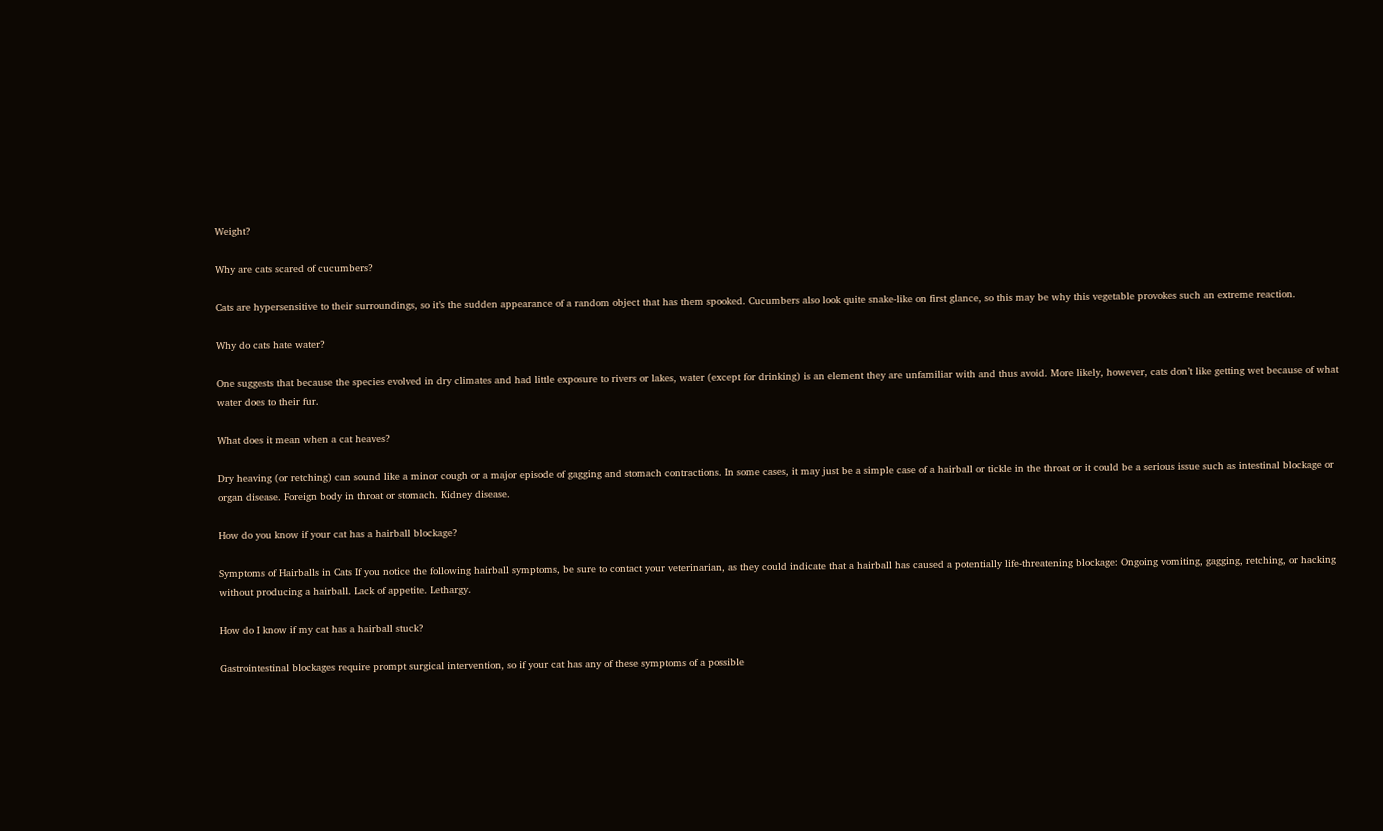Weight?

Why are cats scared of cucumbers?

Cats are hypersensitive to their surroundings, so it’s the sudden appearance of a random object that has them spooked. Cucumbers also look quite snake-like on first glance, so this may be why this vegetable provokes such an extreme reaction.

Why do cats hate water?

One suggests that because the species evolved in dry climates and had little exposure to rivers or lakes, water (except for drinking) is an element they are unfamiliar with and thus avoid. More likely, however, cats don’t like getting wet because of what water does to their fur.

What does it mean when a cat heaves?

Dry heaving (or retching) can sound like a minor cough or a major episode of gagging and stomach contractions. In some cases, it may just be a simple case of a hairball or tickle in the throat or it could be a serious issue such as intestinal blockage or organ disease. Foreign body in throat or stomach. Kidney disease.

How do you know if your cat has a hairball blockage?

Symptoms of Hairballs in Cats If you notice the following hairball symptoms, be sure to contact your veterinarian, as they could indicate that a hairball has caused a potentially life-threatening blockage: Ongoing vomiting, gagging, retching, or hacking without producing a hairball. Lack of appetite. Lethargy.

How do I know if my cat has a hairball stuck?

Gastrointestinal blockages require prompt surgical intervention, so if your cat has any of these symptoms of a possible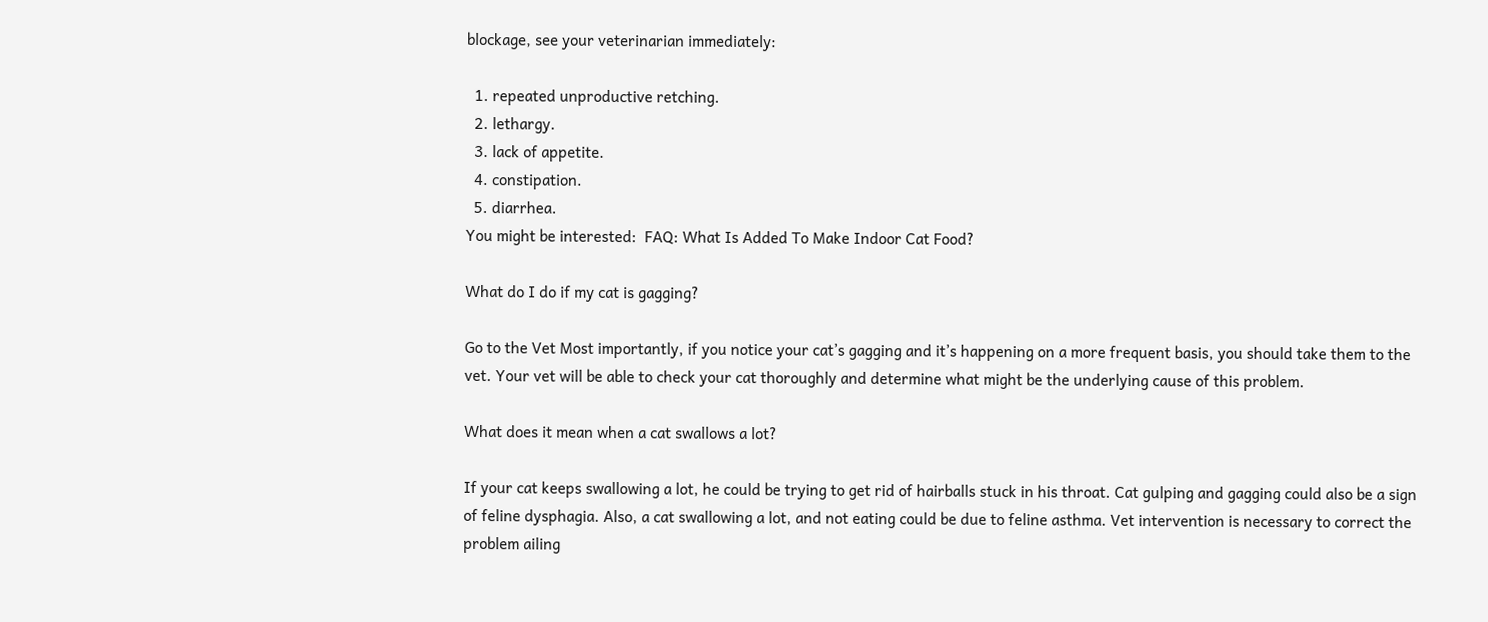blockage, see your veterinarian immediately:

  1. repeated unproductive retching.
  2. lethargy.
  3. lack of appetite.
  4. constipation.
  5. diarrhea.
You might be interested:  FAQ: What Is Added To Make Indoor Cat Food?

What do I do if my cat is gagging?

Go to the Vet Most importantly, if you notice your cat’s gagging and it’s happening on a more frequent basis, you should take them to the vet. Your vet will be able to check your cat thoroughly and determine what might be the underlying cause of this problem.

What does it mean when a cat swallows a lot?

If your cat keeps swallowing a lot, he could be trying to get rid of hairballs stuck in his throat. Cat gulping and gagging could also be a sign of feline dysphagia. Also, a cat swallowing a lot, and not eating could be due to feline asthma. Vet intervention is necessary to correct the problem ailing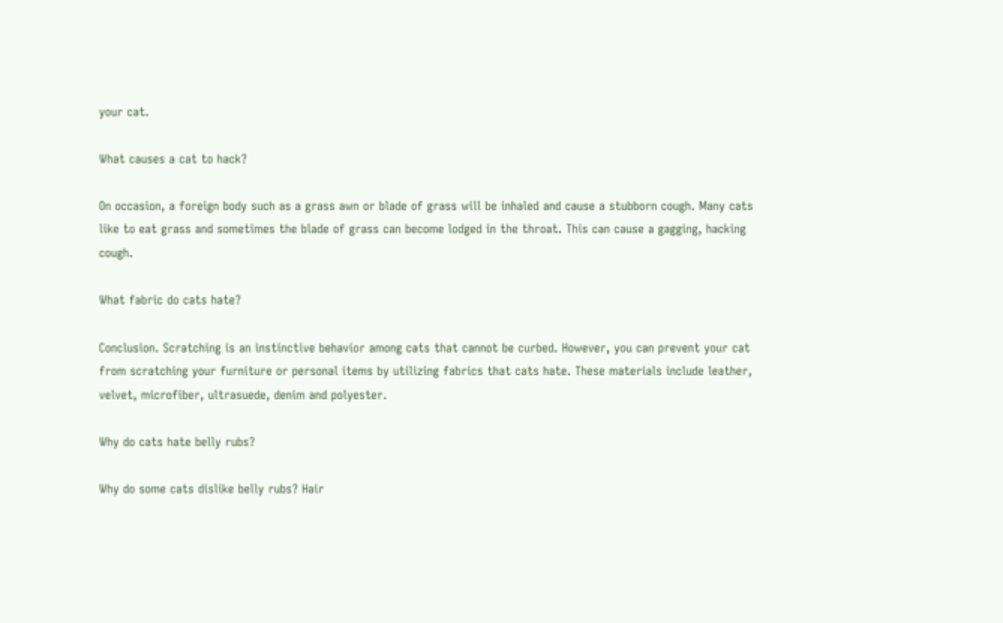your cat.

What causes a cat to hack?

On occasion, a foreign body such as a grass awn or blade of grass will be inhaled and cause a stubborn cough. Many cats like to eat grass and sometimes the blade of grass can become lodged in the throat. This can cause a gagging, hacking cough.

What fabric do cats hate?

Conclusion. Scratching is an instinctive behavior among cats that cannot be curbed. However, you can prevent your cat from scratching your furniture or personal items by utilizing fabrics that cats hate. These materials include leather, velvet, microfiber, ultrasuede, denim and polyester.

Why do cats hate belly rubs?

Why do some cats dislike belly rubs? Hair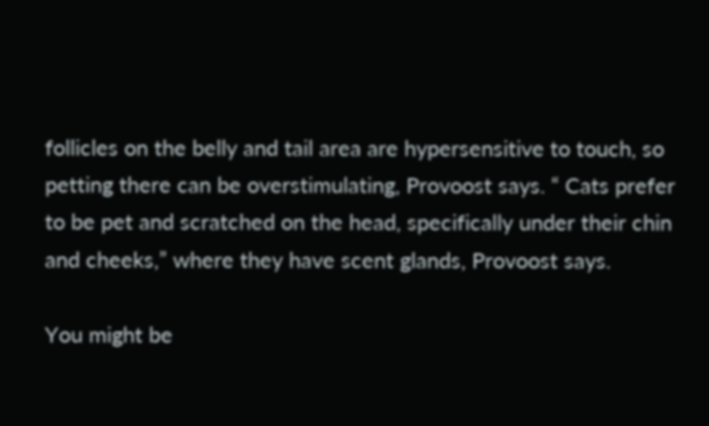follicles on the belly and tail area are hypersensitive to touch, so petting there can be overstimulating, Provoost says. “ Cats prefer to be pet and scratched on the head, specifically under their chin and cheeks,” where they have scent glands, Provoost says.

You might be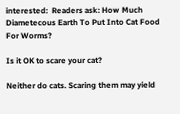interested:  Readers ask: How Much Diametecous Earth To Put Into Cat Food For Worms?

Is it OK to scare your cat?

Neither do cats. Scaring them may yield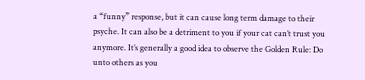a “funny” response, but it can cause long term damage to their psyche. It can also be a detriment to you if your cat can’t trust you anymore. It’s generally a good idea to observe the Golden Rule: Do unto others as you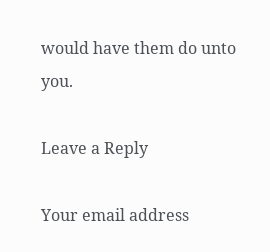would have them do unto you.

Leave a Reply

Your email address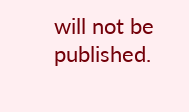will not be published.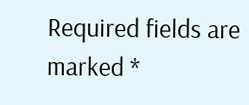Required fields are marked *